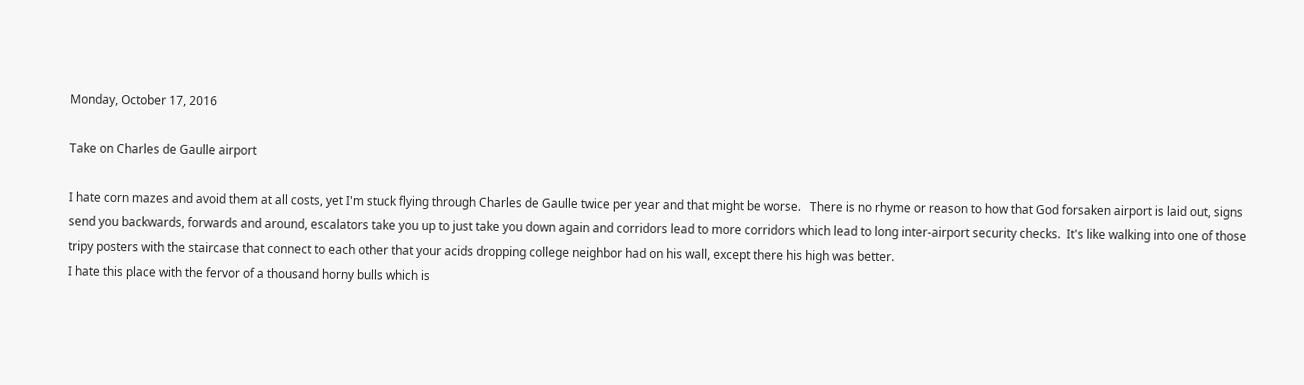Monday, October 17, 2016

Take on Charles de Gaulle airport

I hate corn mazes and avoid them at all costs, yet I'm stuck flying through Charles de Gaulle twice per year and that might be worse.   There is no rhyme or reason to how that God forsaken airport is laid out, signs send you backwards, forwards and around, escalators take you up to just take you down again and corridors lead to more corridors which lead to long inter-airport security checks.  It's like walking into one of those tripy posters with the staircase that connect to each other that your acids dropping college neighbor had on his wall, except there his high was better.
I hate this place with the fervor of a thousand horny bulls which is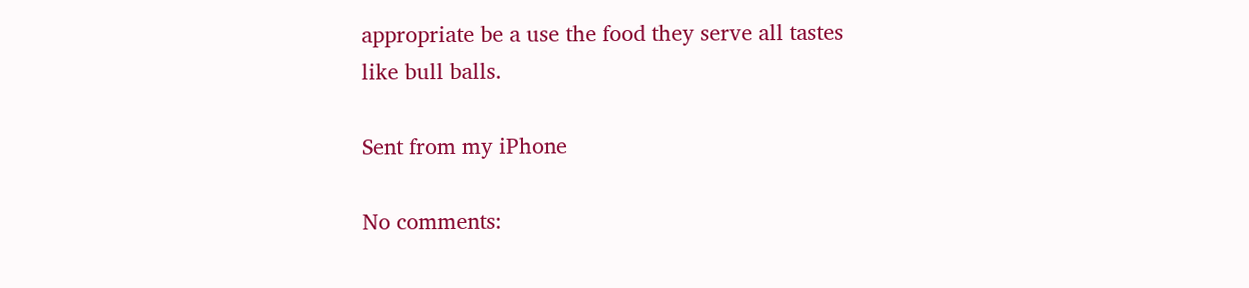appropriate be a use the food they serve all tastes like bull balls.

Sent from my iPhone

No comments: